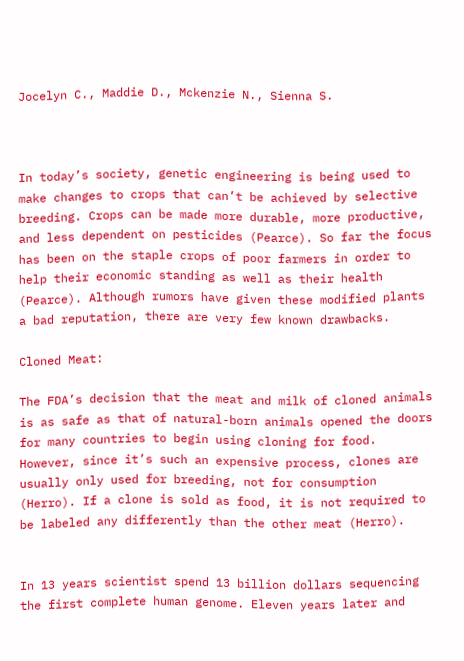Jocelyn C., Maddie D., Mckenzie N., Sienna S.



In today’s society, genetic engineering is being used to make changes to crops that can’t be achieved by selective breeding. Crops can be made more durable, more productive, and less dependent on pesticides (Pearce). So far the focus has been on the staple crops of poor farmers in order to help their economic standing as well as their health (Pearce). Although rumors have given these modified plants a bad reputation, there are very few known drawbacks.

Cloned Meat:

The FDA’s decision that the meat and milk of cloned animals is as safe as that of natural-born animals opened the doors for many countries to begin using cloning for food. However, since it’s such an expensive process, clones are usually only used for breeding, not for consumption (Herro). If a clone is sold as food, it is not required to be labeled any differently than the other meat (Herro).


In 13 years scientist spend 13 billion dollars sequencing the first complete human genome. Eleven years later and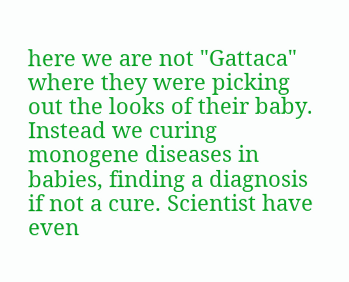here we are not "Gattaca" where they were picking out the looks of their baby. Instead we curing monogene diseases in babies, finding a diagnosis if not a cure. Scientist have even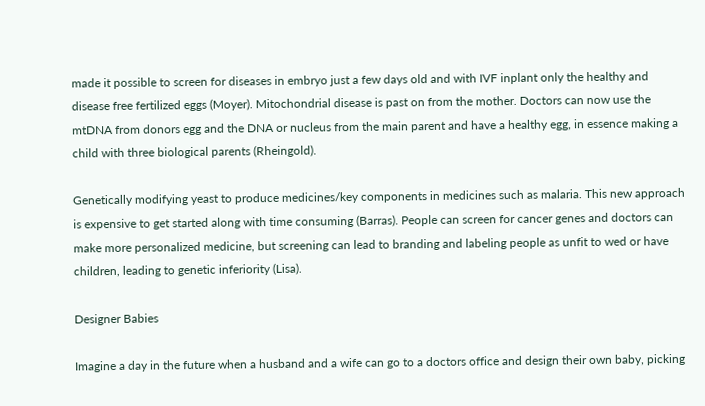made it possible to screen for diseases in embryo just a few days old and with IVF inplant only the healthy and disease free fertilized eggs (Moyer). Mitochondrial disease is past on from the mother. Doctors can now use the mtDNA from donors egg and the DNA or nucleus from the main parent and have a healthy egg, in essence making a child with three biological parents (Rheingold).

Genetically modifying yeast to produce medicines/key components in medicines such as malaria. This new approach is expensive to get started along with time consuming (Barras). People can screen for cancer genes and doctors can make more personalized medicine, but screening can lead to branding and labeling people as unfit to wed or have children, leading to genetic inferiority (Lisa).

Designer Babies

Imagine a day in the future when a husband and a wife can go to a doctors office and design their own baby, picking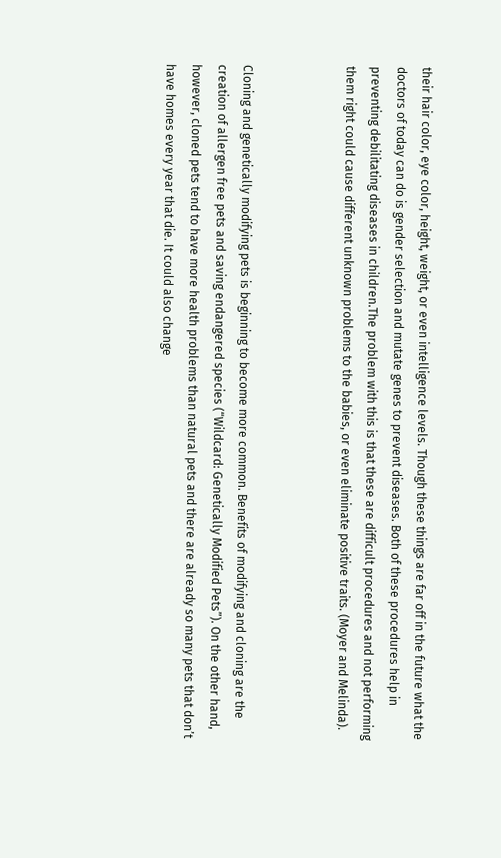their hair color, eye color, height, weight, or even intelligence levels. Though these things are far off in the future what the doctors of today can do is gender selection and mutate genes to prevent diseases. Both of these procedures help in preventing debilitating diseases in children.The problem with this is that these are difficult procedures and not performing them right could cause different unknown problems to the babies, or even eliminate positive traits. (Moyer and Melinda).



Cloning and genetically modifying pets is beginning to become more common. Benefits of modifying and cloning are the creation of allergen free pets and saving endangered species (“Wildcard: Genetically Modified Pets”). On the other hand, however, cloned pets tend to have more health problems than natural pets and there are already so many pets that don’t have homes every year that die. It could also change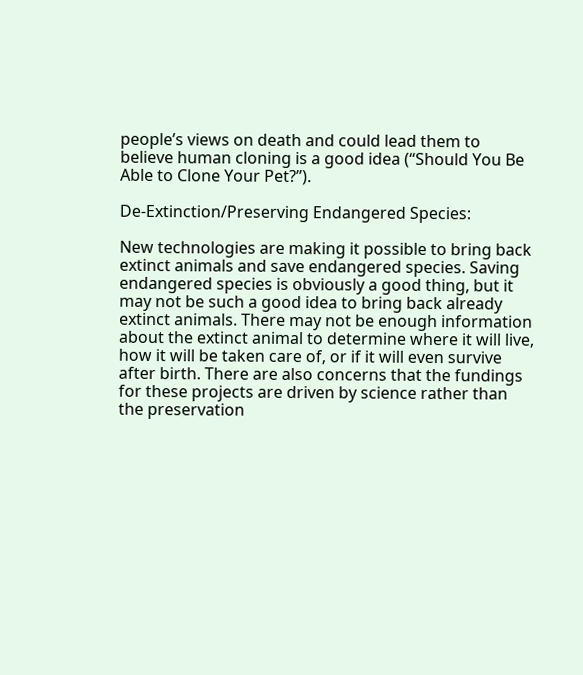people’s views on death and could lead them to believe human cloning is a good idea (“Should You Be Able to Clone Your Pet?”).

De-Extinction/Preserving Endangered Species:

New technologies are making it possible to bring back extinct animals and save endangered species. Saving endangered species is obviously a good thing, but it may not be such a good idea to bring back already extinct animals. There may not be enough information about the extinct animal to determine where it will live, how it will be taken care of, or if it will even survive after birth. There are also concerns that the fundings for these projects are driven by science rather than the preservation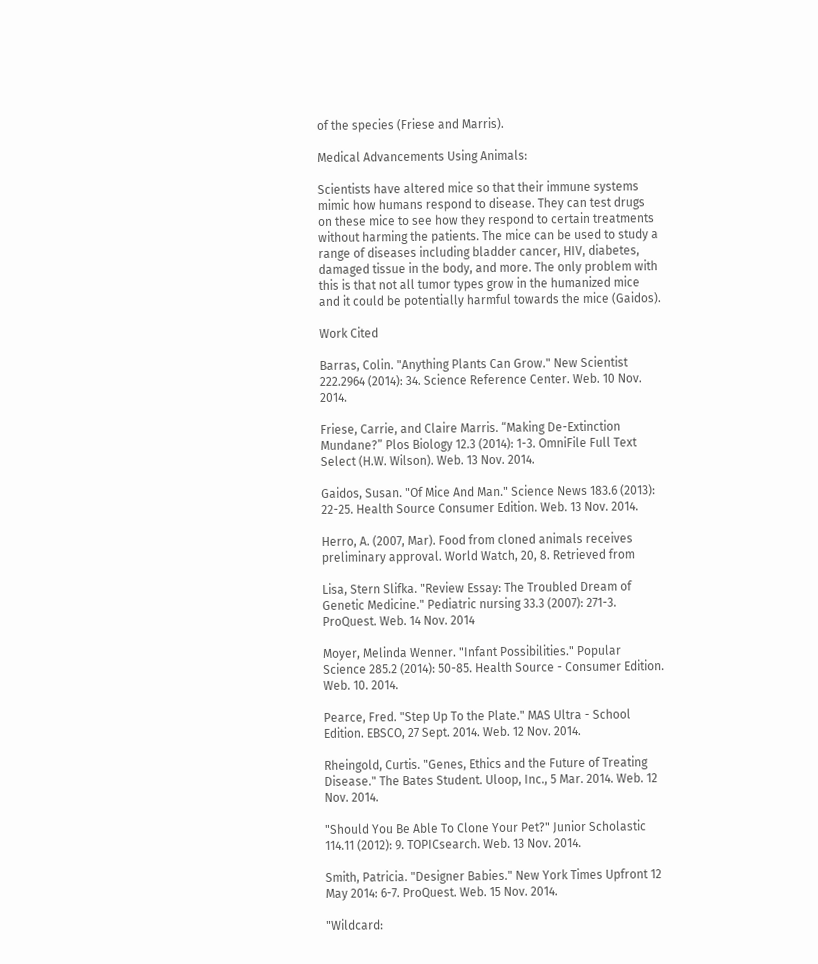of the species (Friese and Marris).

Medical Advancements Using Animals:

Scientists have altered mice so that their immune systems mimic how humans respond to disease. They can test drugs on these mice to see how they respond to certain treatments without harming the patients. The mice can be used to study a range of diseases including bladder cancer, HIV, diabetes, damaged tissue in the body, and more. The only problem with this is that not all tumor types grow in the humanized mice and it could be potentially harmful towards the mice (Gaidos).

Work Cited

Barras, Colin. "Anything Plants Can Grow." New Scientist 222.2964 (2014): 34. Science Reference Center. Web. 10 Nov. 2014.

Friese, Carrie, and Claire Marris. “Making De-Extinction Mundane?” Plos Biology 12.3 (2014): 1-3. OmniFile Full Text Select (H.W. Wilson). Web. 13 Nov. 2014.

Gaidos, Susan. "Of Mice And Man." Science News 183.6 (2013): 22-25. Health Source Consumer Edition. Web. 13 Nov. 2014.

Herro, A. (2007, Mar). Food from cloned animals receives preliminary approval. World Watch, 20, 8. Retrieved from

Lisa, Stern Slifka. "Review Essay: The Troubled Dream of Genetic Medicine." Pediatric nursing 33.3 (2007): 271-3. ProQuest. Web. 14 Nov. 2014

Moyer, Melinda Wenner. "Infant Possibilities." Popular Science 285.2 (2014): 50-85. Health Source - Consumer Edition. Web. 10. 2014.

Pearce, Fred. "Step Up To the Plate." MAS Ultra - School Edition. EBSCO, 27 Sept. 2014. Web. 12 Nov. 2014.

Rheingold, Curtis. "Genes, Ethics and the Future of Treating Disease." The Bates Student. Uloop, Inc., 5 Mar. 2014. Web. 12 Nov. 2014.

"Should You Be Able To Clone Your Pet?" Junior Scholastic 114.11 (2012): 9. TOPICsearch. Web. 13 Nov. 2014.

Smith, Patricia. "Designer Babies." New York Times Upfront 12 May 2014: 6-7. ProQuest. Web. 15 Nov. 2014.

"Wildcard: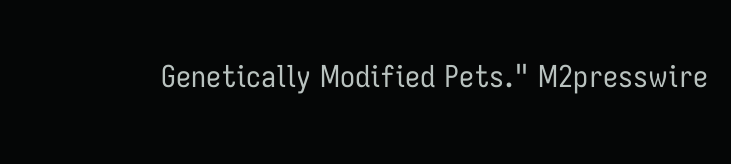Genetically Modified Pets." M2presswire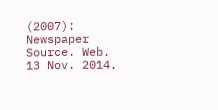(2007): Newspaper Source. Web. 13 Nov. 2014.